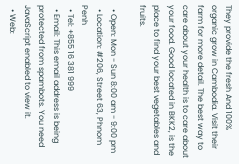They provide the fresh And 100% organic grow in Cambodia. Visit their farm for more detail. The best way to care about your health is to care about your food. Good located in BKK2, is the place to find your best vegetables and fruits.

  • Open: Mon - Sun 8:00 am - 9:00 pm
  • Location: #206, Street 63, Phnom Penh
  • Tel: +855 16 381 999
  • Email: This email address is being protected from spambots. You need JavaScript enabled to view it.
  • Web: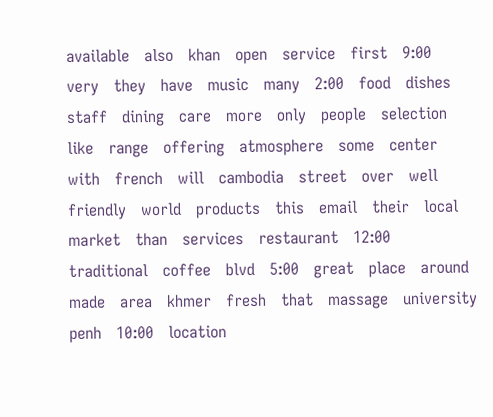available   also   khan   open   service   first   9:00   very   they   have   music   many   2:00   food   dishes   staff   dining   care   more   only   people   selection   like   range   offering   atmosphere   some   center   with   french   will   cambodia   street   over   well   friendly   world   products   this   email   their   local   market   than   services   restaurant   12:00   traditional   coffee   blvd   5:00   great   place   around   made   area   khmer   fresh   that   massage   university   penh   10:00   location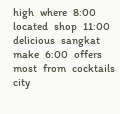high   where   8:00   located   shop   11:00   delicious   sangkat   make   6:00   offers   most   from   cocktails   city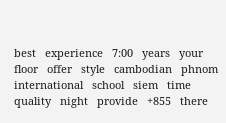best   experience   7:00   years   your   floor   offer   style   cambodian   phnom   international   school   siem   time   quality   night   provide   +855   there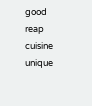good   reap   cuisine   unique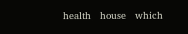health   house   which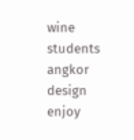wine   students   angkor   design   enjoy